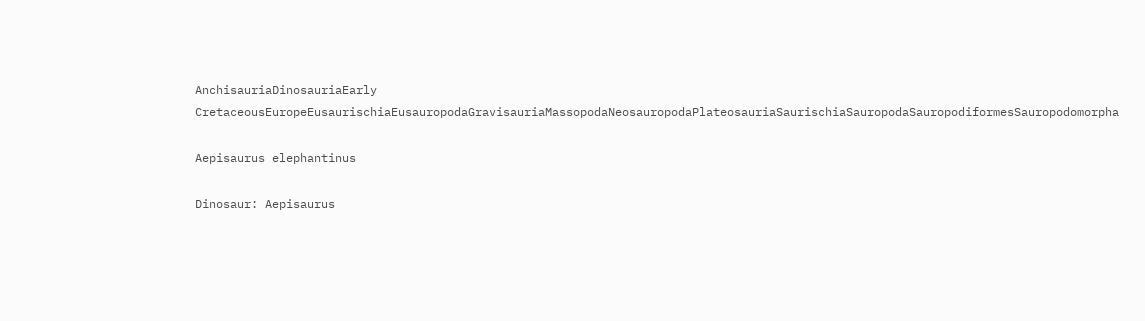AnchisauriaDinosauriaEarly CretaceousEuropeEusaurischiaEusauropodaGravisauriaMassopodaNeosauropodaPlateosauriaSaurischiaSauropodaSauropodiformesSauropodomorpha

Aepisaurus elephantinus

Dinosaur: Aepisaurus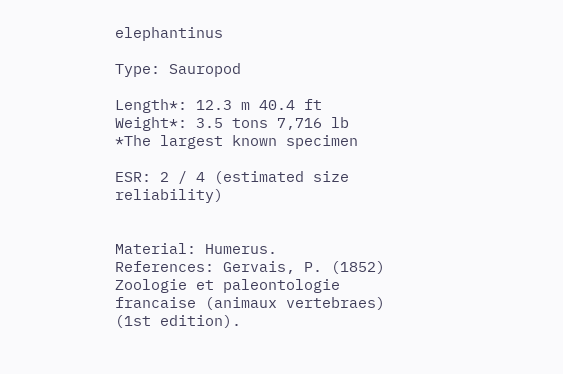elephantinus

Type: Sauropod

Length*: 12.3 m 40.4 ft
Weight*: 3.5 tons 7,716 lb
*The largest known specimen

ESR: 2 / 4 (estimated size reliability)


Material: Humerus.
References: Gervais, P. (1852) Zoologie et paleontologie francaise (animaux vertebraes) (1st edition).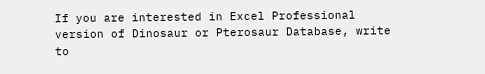If you are interested in Excel Professional version of Dinosaur or Pterosaur Database, write to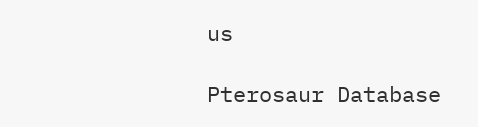us

Pterosaur Database